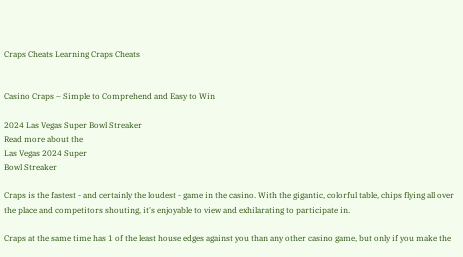Craps Cheats Learning Craps Cheats


Casino Craps – Simple to Comprehend and Easy to Win

2024 Las Vegas Super Bowl Streaker
Read more about the
Las Vegas 2024 Super
Bowl Streaker

Craps is the fastest - and certainly the loudest - game in the casino. With the gigantic, colorful table, chips flying all over the place and competitors shouting, it's enjoyable to view and exhilarating to participate in.

Craps at the same time has 1 of the least house edges against you than any other casino game, but only if you make the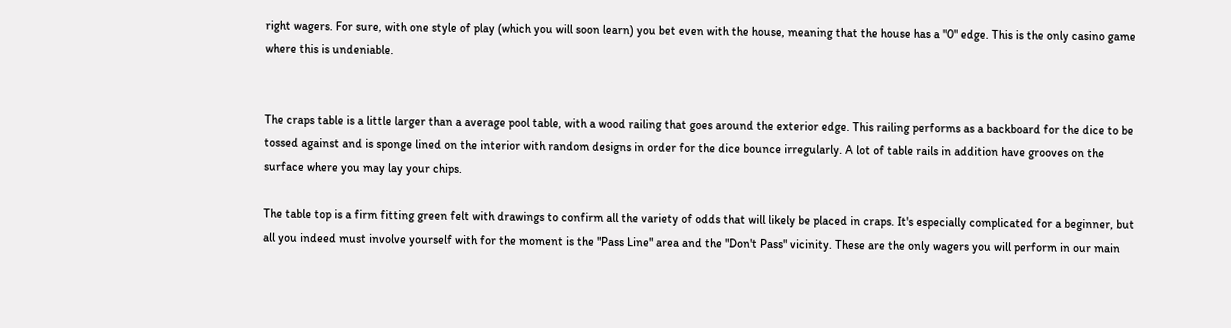right wagers. For sure, with one style of play (which you will soon learn) you bet even with the house, meaning that the house has a "0" edge. This is the only casino game where this is undeniable.


The craps table is a little larger than a average pool table, with a wood railing that goes around the exterior edge. This railing performs as a backboard for the dice to be tossed against and is sponge lined on the interior with random designs in order for the dice bounce irregularly. A lot of table rails in addition have grooves on the surface where you may lay your chips.

The table top is a firm fitting green felt with drawings to confirm all the variety of odds that will likely be placed in craps. It's especially complicated for a beginner, but all you indeed must involve yourself with for the moment is the "Pass Line" area and the "Don't Pass" vicinity. These are the only wagers you will perform in our main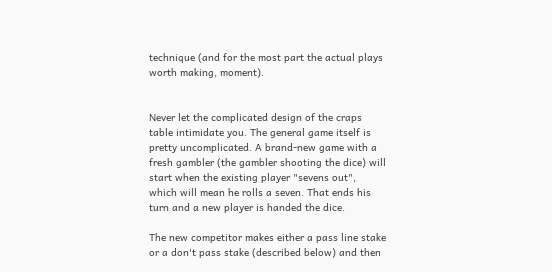technique (and for the most part the actual plays worth making, moment).


Never let the complicated design of the craps table intimidate you. The general game itself is pretty uncomplicated. A brand-new game with a fresh gambler (the gambler shooting the dice) will start when the existing player "sevens out", which will mean he rolls a seven. That ends his turn and a new player is handed the dice.

The new competitor makes either a pass line stake or a don't pass stake (described below) and then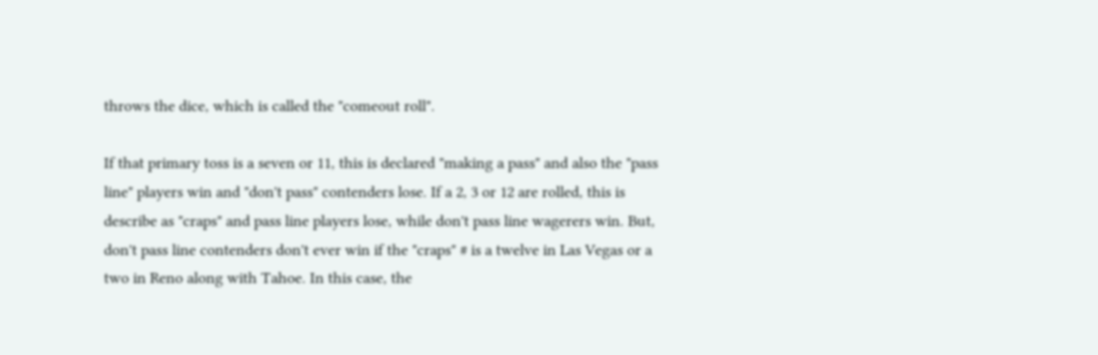throws the dice, which is called the "comeout roll".

If that primary toss is a seven or 11, this is declared "making a pass" and also the "pass line" players win and "don't pass" contenders lose. If a 2, 3 or 12 are rolled, this is describe as "craps" and pass line players lose, while don't pass line wagerers win. But, don't pass line contenders don't ever win if the "craps" # is a twelve in Las Vegas or a two in Reno along with Tahoe. In this case, the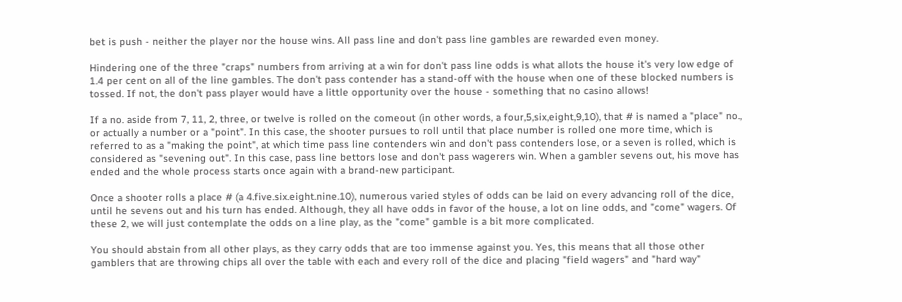bet is push - neither the player nor the house wins. All pass line and don't pass line gambles are rewarded even money.

Hindering one of the three "craps" numbers from arriving at a win for don't pass line odds is what allots the house it's very low edge of 1.4 per cent on all of the line gambles. The don't pass contender has a stand-off with the house when one of these blocked numbers is tossed. If not, the don't pass player would have a little opportunity over the house - something that no casino allows!

If a no. aside from 7, 11, 2, three, or twelve is rolled on the comeout (in other words, a four,5,six,eight,9,10), that # is named a "place" no., or actually a number or a "point". In this case, the shooter pursues to roll until that place number is rolled one more time, which is referred to as a "making the point", at which time pass line contenders win and don't pass contenders lose, or a seven is rolled, which is considered as "sevening out". In this case, pass line bettors lose and don't pass wagerers win. When a gambler sevens out, his move has ended and the whole process starts once again with a brand-new participant.

Once a shooter rolls a place # (a 4.five.six.eight.nine.10), numerous varied styles of odds can be laid on every advancing roll of the dice, until he sevens out and his turn has ended. Although, they all have odds in favor of the house, a lot on line odds, and "come" wagers. Of these 2, we will just contemplate the odds on a line play, as the "come" gamble is a bit more complicated.

You should abstain from all other plays, as they carry odds that are too immense against you. Yes, this means that all those other gamblers that are throwing chips all over the table with each and every roll of the dice and placing "field wagers" and "hard way"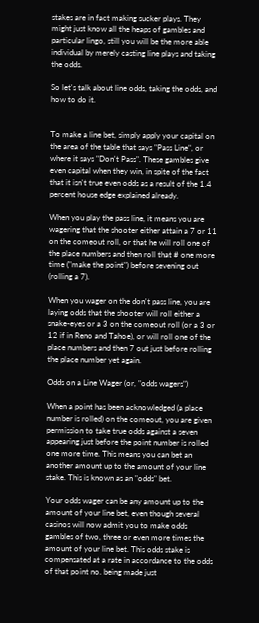stakes are in fact making sucker plays. They might just know all the heaps of gambles and particular lingo, still you will be the more able individual by merely casting line plays and taking the odds.

So let's talk about line odds, taking the odds, and how to do it.


To make a line bet, simply apply your capital on the area of the table that says "Pass Line", or where it says "Don't Pass". These gambles give even capital when they win, in spite of the fact that it isn't true even odds as a result of the 1.4 percent house edge explained already.

When you play the pass line, it means you are wagering that the shooter either attain a 7 or 11 on the comeout roll, or that he will roll one of the place numbers and then roll that # one more time ("make the point") before sevening out (rolling a 7).

When you wager on the don't pass line, you are laying odds that the shooter will roll either a snake-eyes or a 3 on the comeout roll (or a 3 or 12 if in Reno and Tahoe), or will roll one of the place numbers and then 7 out just before rolling the place number yet again.

Odds on a Line Wager (or, "odds wagers")

When a point has been acknowledged (a place number is rolled) on the comeout, you are given permission to take true odds against a seven appearing just before the point number is rolled one more time. This means you can bet an another amount up to the amount of your line stake. This is known as an "odds" bet.

Your odds wager can be any amount up to the amount of your line bet, even though several casinos will now admit you to make odds gambles of two, three or even more times the amount of your line bet. This odds stake is compensated at a rate in accordance to the odds of that point no. being made just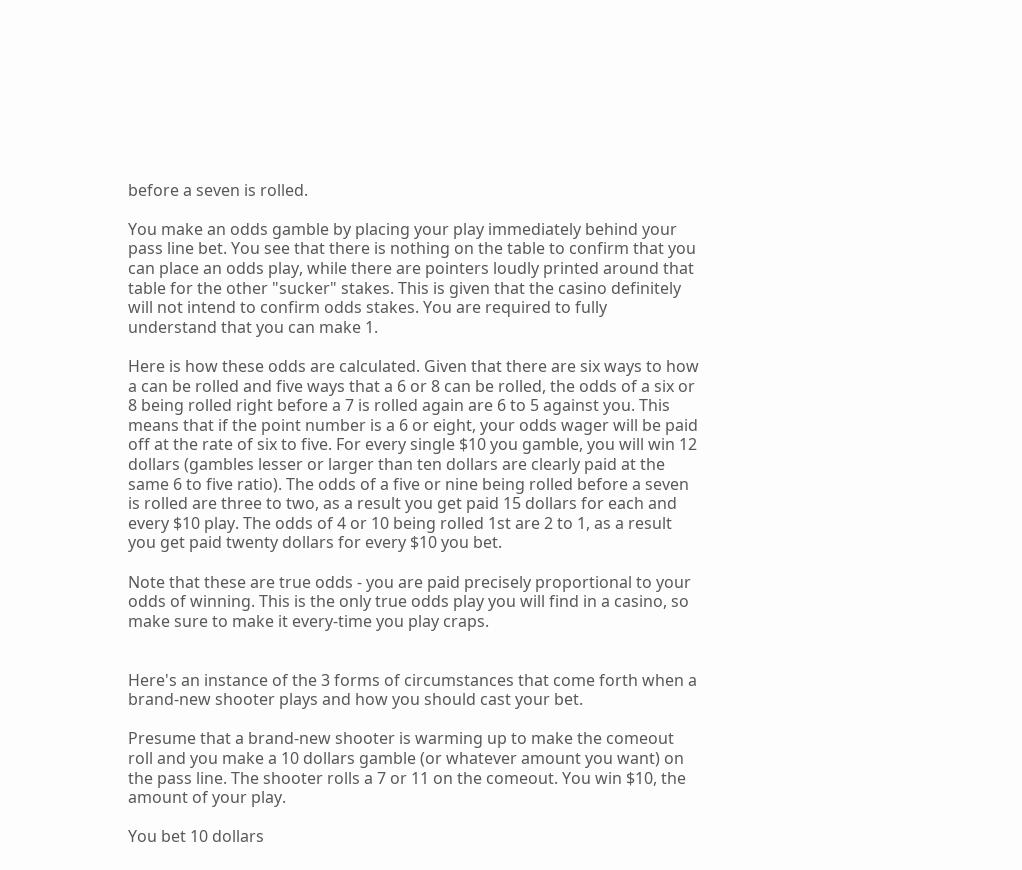before a seven is rolled.

You make an odds gamble by placing your play immediately behind your pass line bet. You see that there is nothing on the table to confirm that you can place an odds play, while there are pointers loudly printed around that table for the other "sucker" stakes. This is given that the casino definitely will not intend to confirm odds stakes. You are required to fully understand that you can make 1.

Here is how these odds are calculated. Given that there are six ways to how a can be rolled and five ways that a 6 or 8 can be rolled, the odds of a six or 8 being rolled right before a 7 is rolled again are 6 to 5 against you. This means that if the point number is a 6 or eight, your odds wager will be paid off at the rate of six to five. For every single $10 you gamble, you will win 12 dollars (gambles lesser or larger than ten dollars are clearly paid at the same 6 to five ratio). The odds of a five or nine being rolled before a seven is rolled are three to two, as a result you get paid 15 dollars for each and every $10 play. The odds of 4 or 10 being rolled 1st are 2 to 1, as a result you get paid twenty dollars for every $10 you bet.

Note that these are true odds - you are paid precisely proportional to your odds of winning. This is the only true odds play you will find in a casino, so make sure to make it every-time you play craps.


Here's an instance of the 3 forms of circumstances that come forth when a brand-new shooter plays and how you should cast your bet.

Presume that a brand-new shooter is warming up to make the comeout roll and you make a 10 dollars gamble (or whatever amount you want) on the pass line. The shooter rolls a 7 or 11 on the comeout. You win $10, the amount of your play.

You bet 10 dollars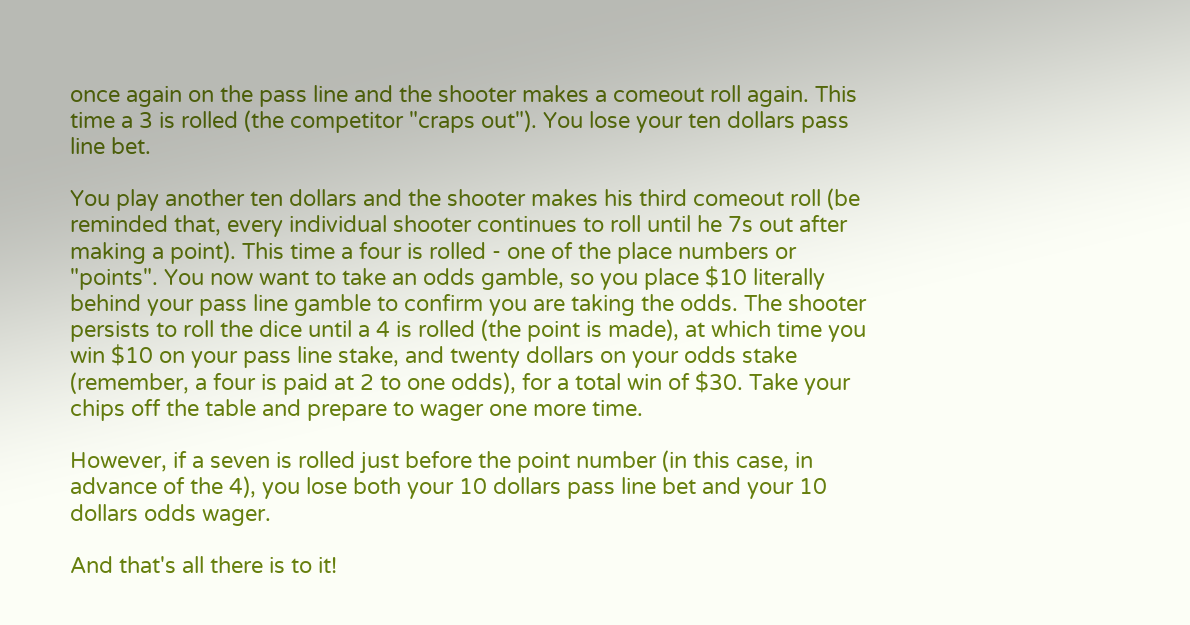once again on the pass line and the shooter makes a comeout roll again. This time a 3 is rolled (the competitor "craps out"). You lose your ten dollars pass line bet.

You play another ten dollars and the shooter makes his third comeout roll (be reminded that, every individual shooter continues to roll until he 7s out after making a point). This time a four is rolled - one of the place numbers or "points". You now want to take an odds gamble, so you place $10 literally behind your pass line gamble to confirm you are taking the odds. The shooter persists to roll the dice until a 4 is rolled (the point is made), at which time you win $10 on your pass line stake, and twenty dollars on your odds stake (remember, a four is paid at 2 to one odds), for a total win of $30. Take your chips off the table and prepare to wager one more time.

However, if a seven is rolled just before the point number (in this case, in advance of the 4), you lose both your 10 dollars pass line bet and your 10 dollars odds wager.

And that's all there is to it!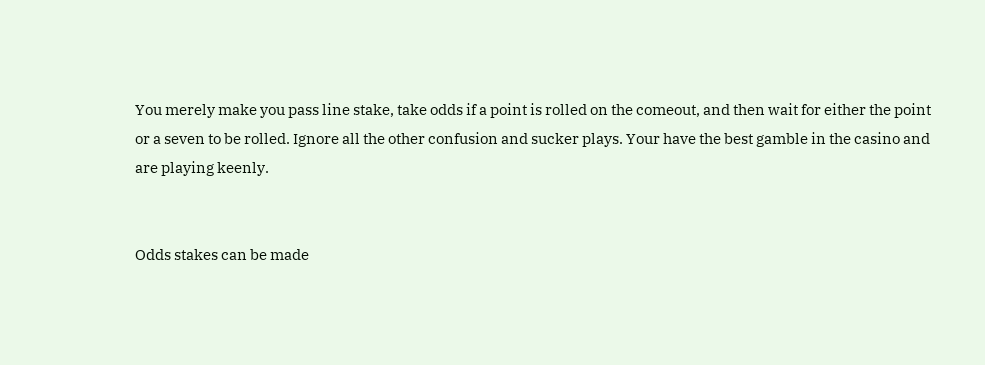You merely make you pass line stake, take odds if a point is rolled on the comeout, and then wait for either the point or a seven to be rolled. Ignore all the other confusion and sucker plays. Your have the best gamble in the casino and are playing keenly.


Odds stakes can be made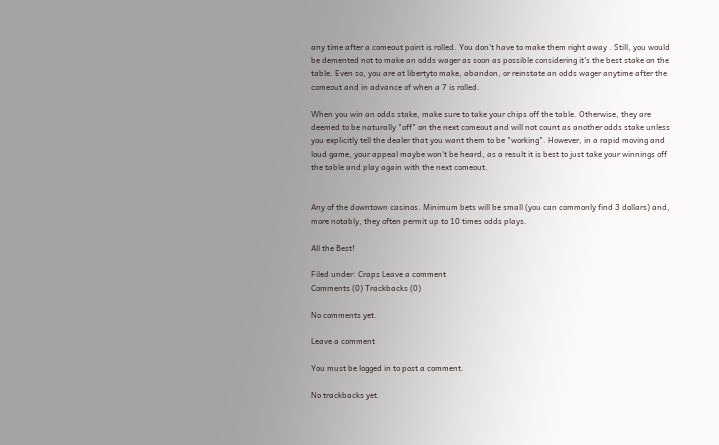any time after a comeout point is rolled. You don't have to make them right away . Still, you would be demented not to make an odds wager as soon as possible considering it's the best stake on the table. Even so, you are at libertyto make, abandon, or reinstate an odds wager anytime after the comeout and in advance of when a 7 is rolled.

When you win an odds stake, make sure to take your chips off the table. Otherwise, they are deemed to be naturally "off" on the next comeout and will not count as another odds stake unless you explicitly tell the dealer that you want them to be "working". However, in a rapid moving and loud game, your appeal maybe won't be heard, as a result it is best to just take your winnings off the table and play again with the next comeout.


Any of the downtown casinos. Minimum bets will be small (you can commonly find 3 dollars) and, more notably, they often permit up to 10 times odds plays.

All the Best!

Filed under: Craps Leave a comment
Comments (0) Trackbacks (0)

No comments yet.

Leave a comment

You must be logged in to post a comment.

No trackbacks yet.